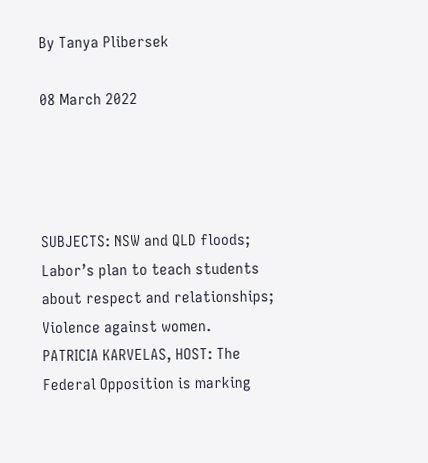By Tanya Plibersek

08 March 2022




SUBJECTS: NSW and QLD floods; Labor’s plan to teach students about respect and relationships; Violence against women.
PATRICIA KARVELAS, HOST: The Federal Opposition is marking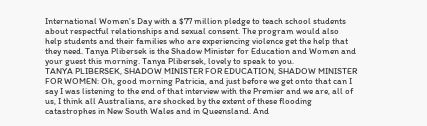International Women's Day with a $77 million pledge to teach school students about respectful relationships and sexual consent. The program would also help students and their families who are experiencing violence get the help that they need. Tanya Plibersek is the Shadow Minister for Education and Women and your guest this morning. Tanya Plibersek, lovely to speak to you.
TANYA PLIBERSEK, SHADOW MINISTER FOR EDUCATION, SHADOW MINISTER FOR WOMEN: Oh, good morning Patricia, and just before we get onto that can I say I was listening to the end of that interview with the Premier and we are, all of us, I think all Australians, are shocked by the extent of these flooding catastrophes in New South Wales and in Queensland. And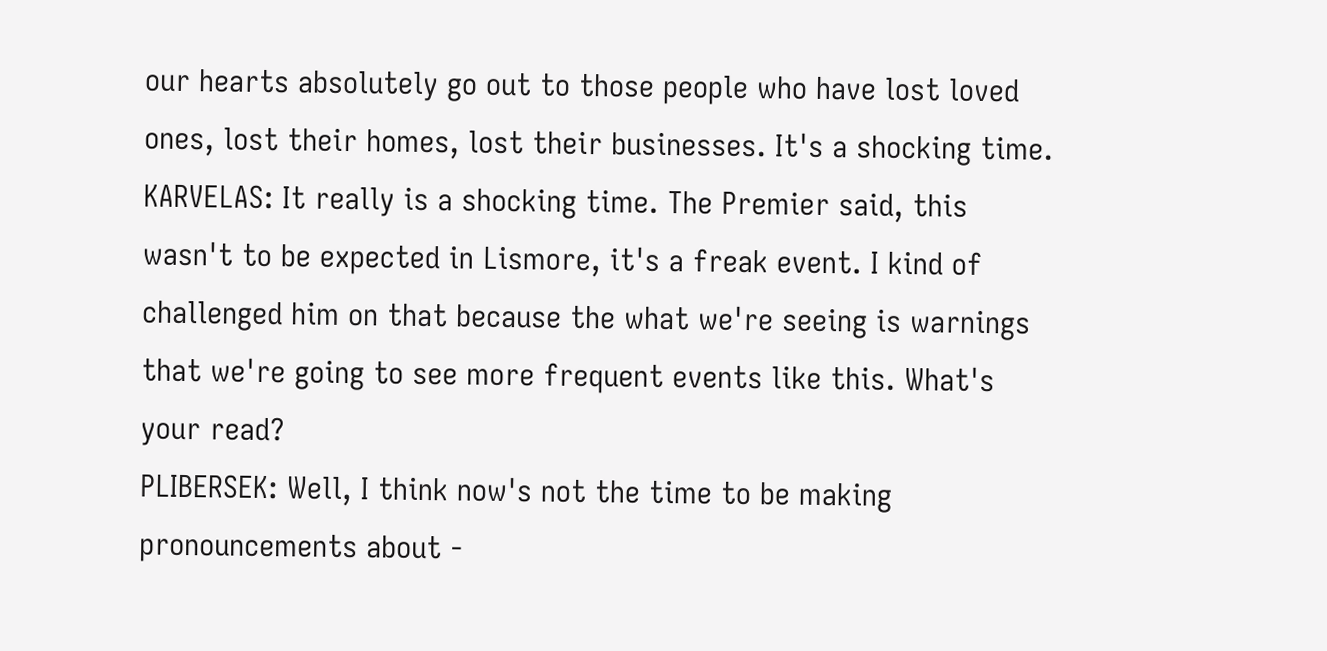our hearts absolutely go out to those people who have lost loved ones, lost their homes, lost their businesses. It's a shocking time.
KARVELAS: It really is a shocking time. The Premier said, this wasn't to be expected in Lismore, it's a freak event. I kind of challenged him on that because the what we're seeing is warnings that we're going to see more frequent events like this. What's your read?
PLIBERSEK: Well, I think now's not the time to be making pronouncements about -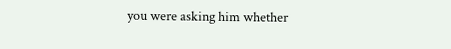you were asking him whether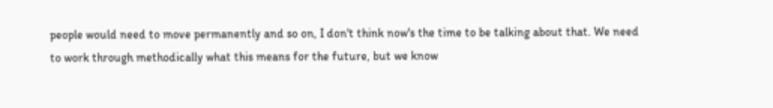people would need to move permanently and so on, I don't think now's the time to be talking about that. We need to work through methodically what this means for the future, but we know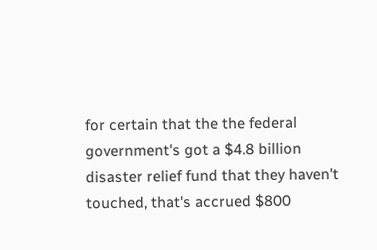for certain that the the federal government's got a $4.8 billion disaster relief fund that they haven't touched, that's accrued $800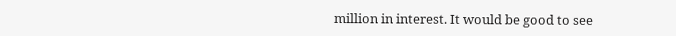million in interest. It would be good to see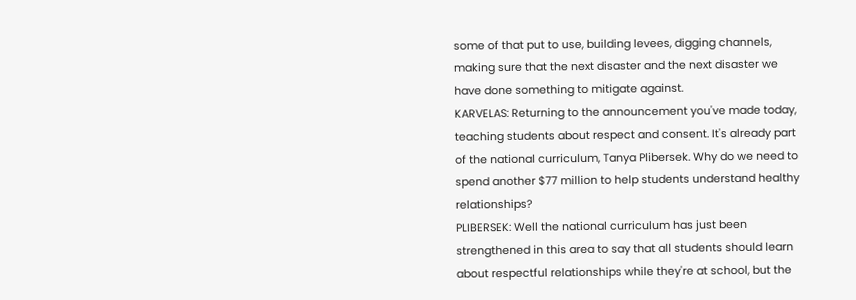some of that put to use, building levees, digging channels, making sure that the next disaster and the next disaster we have done something to mitigate against.
KARVELAS: Returning to the announcement you've made today, teaching students about respect and consent. It's already part of the national curriculum, Tanya Plibersek. Why do we need to spend another $77 million to help students understand healthy relationships?
PLIBERSEK: Well the national curriculum has just been strengthened in this area to say that all students should learn about respectful relationships while they're at school, but the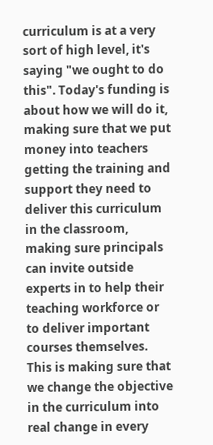curriculum is at a very sort of high level, it's saying "we ought to do this". Today's funding is about how we will do it, making sure that we put money into teachers getting the training and support they need to deliver this curriculum in the classroom, making sure principals can invite outside experts in to help their teaching workforce or to deliver important courses themselves. This is making sure that we change the objective in the curriculum into real change in every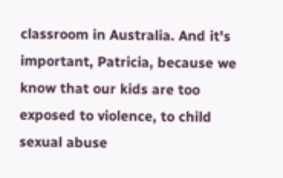classroom in Australia. And it's important, Patricia, because we know that our kids are too exposed to violence, to child sexual abuse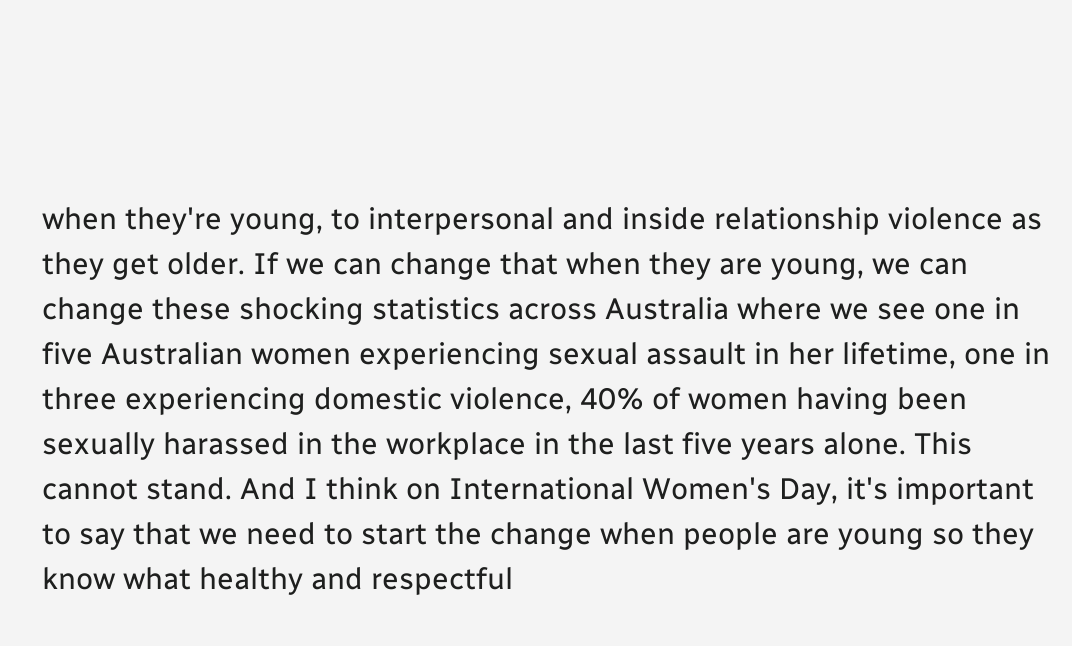when they're young, to interpersonal and inside relationship violence as they get older. If we can change that when they are young, we can change these shocking statistics across Australia where we see one in five Australian women experiencing sexual assault in her lifetime, one in three experiencing domestic violence, 40% of women having been sexually harassed in the workplace in the last five years alone. This cannot stand. And I think on International Women's Day, it's important to say that we need to start the change when people are young so they know what healthy and respectful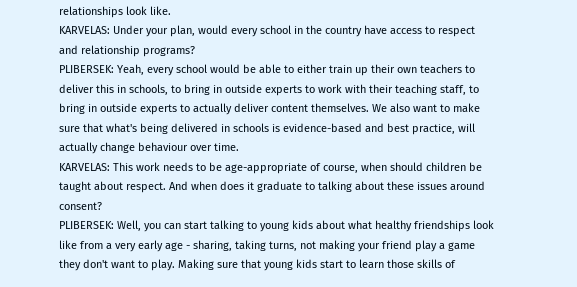relationships look like.
KARVELAS: Under your plan, would every school in the country have access to respect and relationship programs?
PLIBERSEK: Yeah, every school would be able to either train up their own teachers to deliver this in schools, to bring in outside experts to work with their teaching staff, to bring in outside experts to actually deliver content themselves. We also want to make sure that what's being delivered in schools is evidence-based and best practice, will actually change behaviour over time.
KARVELAS: This work needs to be age-appropriate of course, when should children be taught about respect. And when does it graduate to talking about these issues around consent?
PLIBERSEK: Well, you can start talking to young kids about what healthy friendships look like from a very early age - sharing, taking turns, not making your friend play a game they don't want to play. Making sure that young kids start to learn those skills of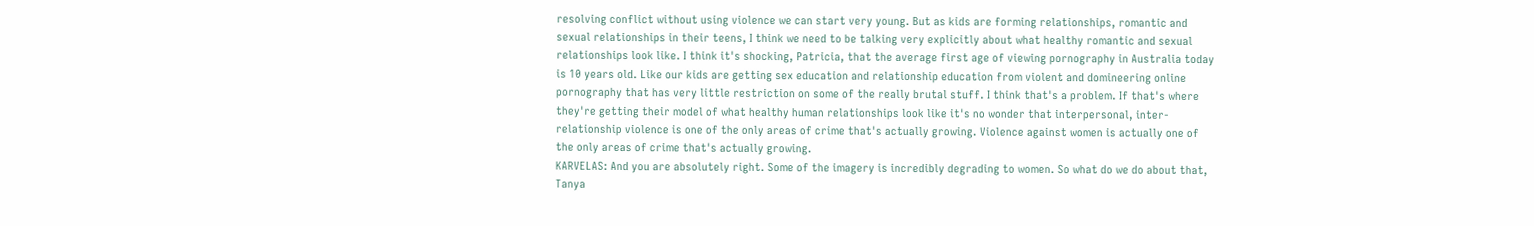resolving conflict without using violence we can start very young. But as kids are forming relationships, romantic and sexual relationships in their teens, I think we need to be talking very explicitly about what healthy romantic and sexual relationships look like. I think it's shocking, Patricia, that the average first age of viewing pornography in Australia today is 10 years old. Like our kids are getting sex education and relationship education from violent and domineering online pornography that has very little restriction on some of the really brutal stuff. I think that's a problem. If that's where they're getting their model of what healthy human relationships look like it's no wonder that interpersonal, inter-relationship violence is one of the only areas of crime that's actually growing. Violence against women is actually one of the only areas of crime that's actually growing.
KARVELAS: And you are absolutely right. Some of the imagery is incredibly degrading to women. So what do we do about that, Tanya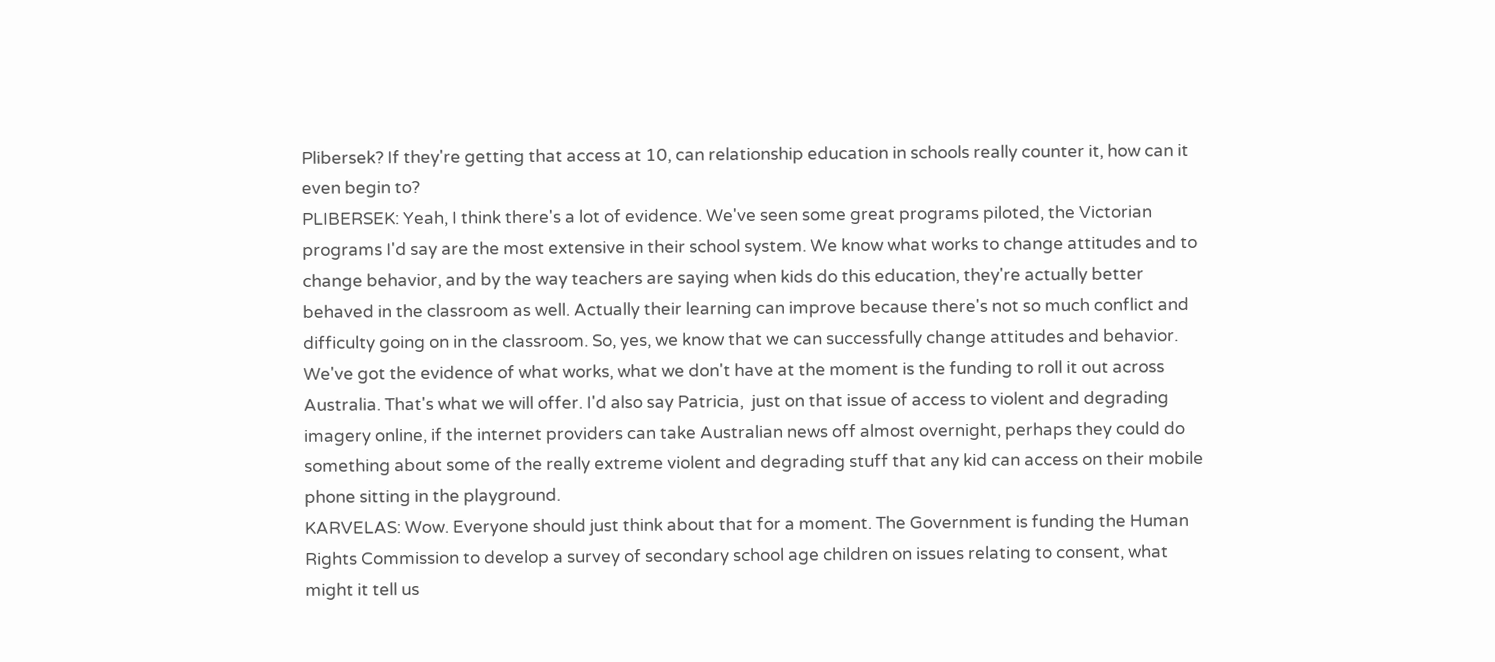Plibersek? If they're getting that access at 10, can relationship education in schools really counter it, how can it even begin to?
PLIBERSEK: Yeah, I think there's a lot of evidence. We've seen some great programs piloted, the Victorian programs I'd say are the most extensive in their school system. We know what works to change attitudes and to change behavior, and by the way teachers are saying when kids do this education, they're actually better behaved in the classroom as well. Actually their learning can improve because there's not so much conflict and difficulty going on in the classroom. So, yes, we know that we can successfully change attitudes and behavior. We've got the evidence of what works, what we don't have at the moment is the funding to roll it out across Australia. That's what we will offer. I'd also say Patricia,  just on that issue of access to violent and degrading imagery online, if the internet providers can take Australian news off almost overnight, perhaps they could do something about some of the really extreme violent and degrading stuff that any kid can access on their mobile phone sitting in the playground.
KARVELAS: Wow. Everyone should just think about that for a moment. The Government is funding the Human Rights Commission to develop a survey of secondary school age children on issues relating to consent, what might it tell us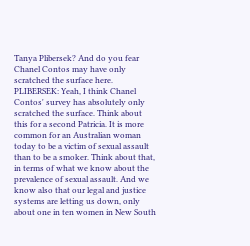Tanya Plibersek? And do you fear Chanel Contos may have only scratched the surface here.
PLIBERSEK: Yeah, I think Chanel Contos' survey has absolutely only scratched the surface. Think about this for a second Patricia. It is more common for an Australian woman today to be a victim of sexual assault than to be a smoker. Think about that, in terms of what we know about the prevalence of sexual assault. And we know also that our legal and justice systems are letting us down, only about one in ten women in New South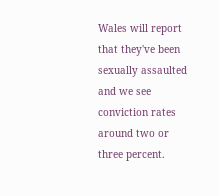Wales will report that they've been sexually assaulted and we see conviction rates around two or three percent.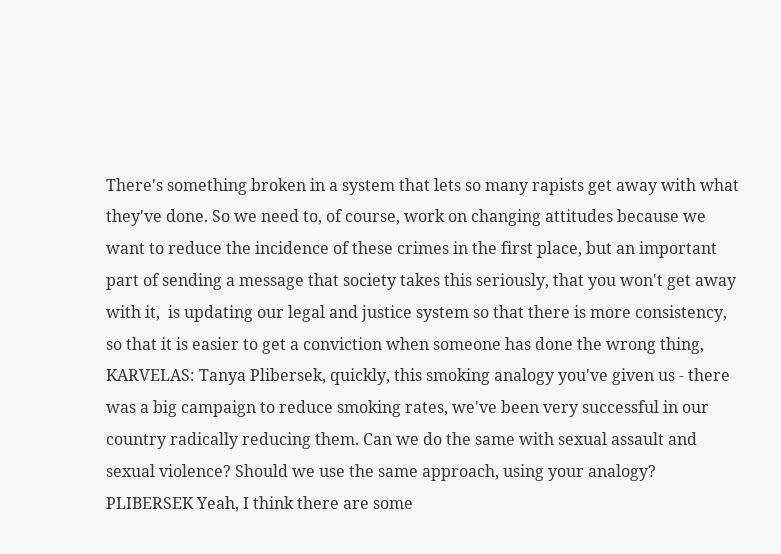There's something broken in a system that lets so many rapists get away with what they've done. So we need to, of course, work on changing attitudes because we want to reduce the incidence of these crimes in the first place, but an important part of sending a message that society takes this seriously, that you won't get away with it,  is updating our legal and justice system so that there is more consistency, so that it is easier to get a conviction when someone has done the wrong thing,
KARVELAS: Tanya Plibersek, quickly, this smoking analogy you've given us - there was a big campaign to reduce smoking rates, we've been very successful in our country radically reducing them. Can we do the same with sexual assault and sexual violence? Should we use the same approach, using your analogy?
PLIBERSEK Yeah, I think there are some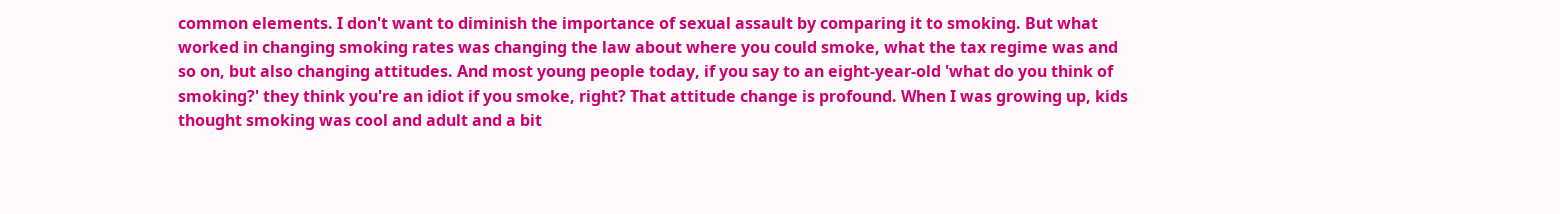common elements. I don't want to diminish the importance of sexual assault by comparing it to smoking. But what worked in changing smoking rates was changing the law about where you could smoke, what the tax regime was and so on, but also changing attitudes. And most young people today, if you say to an eight-year-old 'what do you think of smoking?' they think you're an idiot if you smoke, right? That attitude change is profound. When I was growing up, kids thought smoking was cool and adult and a bit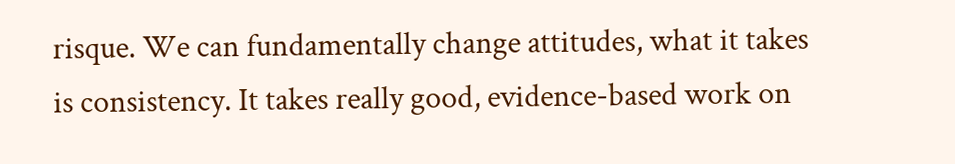risque. We can fundamentally change attitudes, what it takes is consistency. It takes really good, evidence-based work on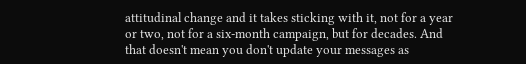attitudinal change and it takes sticking with it, not for a year or two, not for a six-month campaign, but for decades. And that doesn't mean you don't update your messages as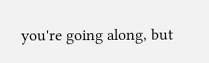you're going along, but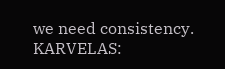we need consistency.
KARVELAS: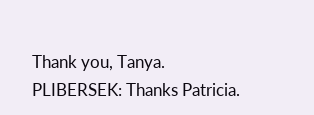Thank you, Tanya.
PLIBERSEK: Thanks Patricia.